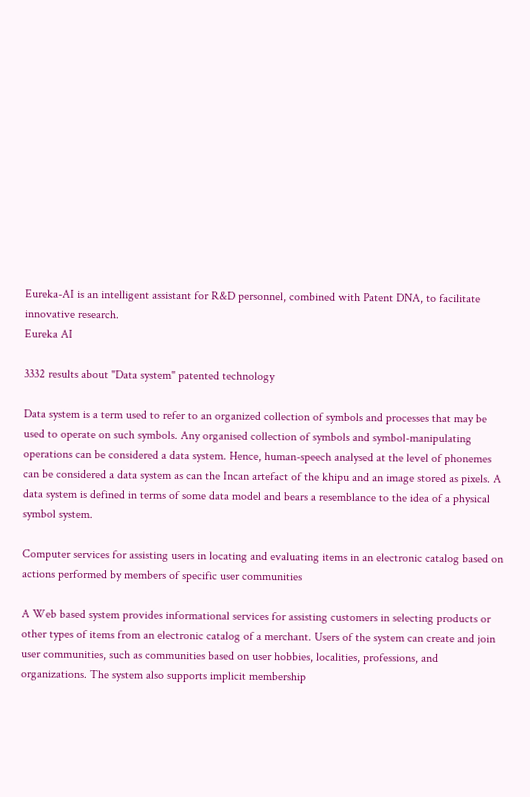Eureka-AI is an intelligent assistant for R&D personnel, combined with Patent DNA, to facilitate innovative research.
Eureka AI

3332 results about "Data system" patented technology

Data system is a term used to refer to an organized collection of symbols and processes that may be used to operate on such symbols. Any organised collection of symbols and symbol-manipulating operations can be considered a data system. Hence, human-speech analysed at the level of phonemes can be considered a data system as can the Incan artefact of the khipu and an image stored as pixels. A data system is defined in terms of some data model and bears a resemblance to the idea of a physical symbol system.

Computer services for assisting users in locating and evaluating items in an electronic catalog based on actions performed by members of specific user communities

A Web based system provides informational services for assisting customers in selecting products or other types of items from an electronic catalog of a merchant. Users of the system can create and join user communities, such as communities based on user hobbies, localities, professions, and organizations. The system also supports implicit membership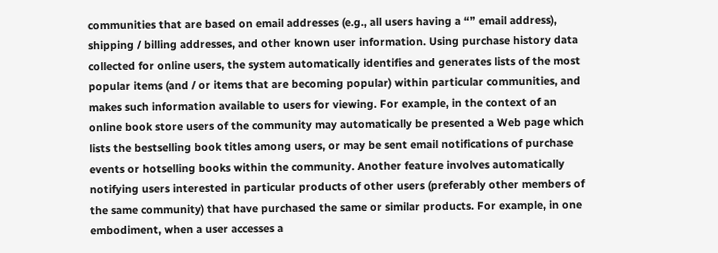communities that are based on email addresses (e.g., all users having a “” email address), shipping / billing addresses, and other known user information. Using purchase history data collected for online users, the system automatically identifies and generates lists of the most popular items (and / or items that are becoming popular) within particular communities, and makes such information available to users for viewing. For example, in the context of an online book store users of the community may automatically be presented a Web page which lists the bestselling book titles among users, or may be sent email notifications of purchase events or hotselling books within the community. Another feature involves automatically notifying users interested in particular products of other users (preferably other members of the same community) that have purchased the same or similar products. For example, in one embodiment, when a user accesses a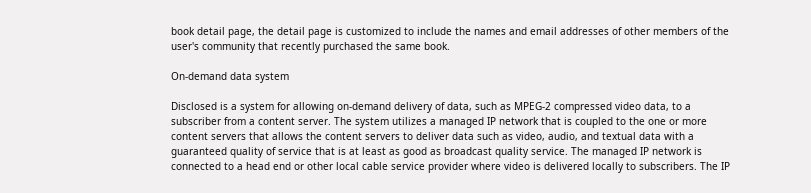book detail page, the detail page is customized to include the names and email addresses of other members of the user's community that recently purchased the same book.

On-demand data system

Disclosed is a system for allowing on-demand delivery of data, such as MPEG-2 compressed video data, to a subscriber from a content server. The system utilizes a managed IP network that is coupled to the one or more content servers that allows the content servers to deliver data such as video, audio, and textual data with a guaranteed quality of service that is at least as good as broadcast quality service. The managed IP network is connected to a head end or other local cable service provider where video is delivered locally to subscribers. The IP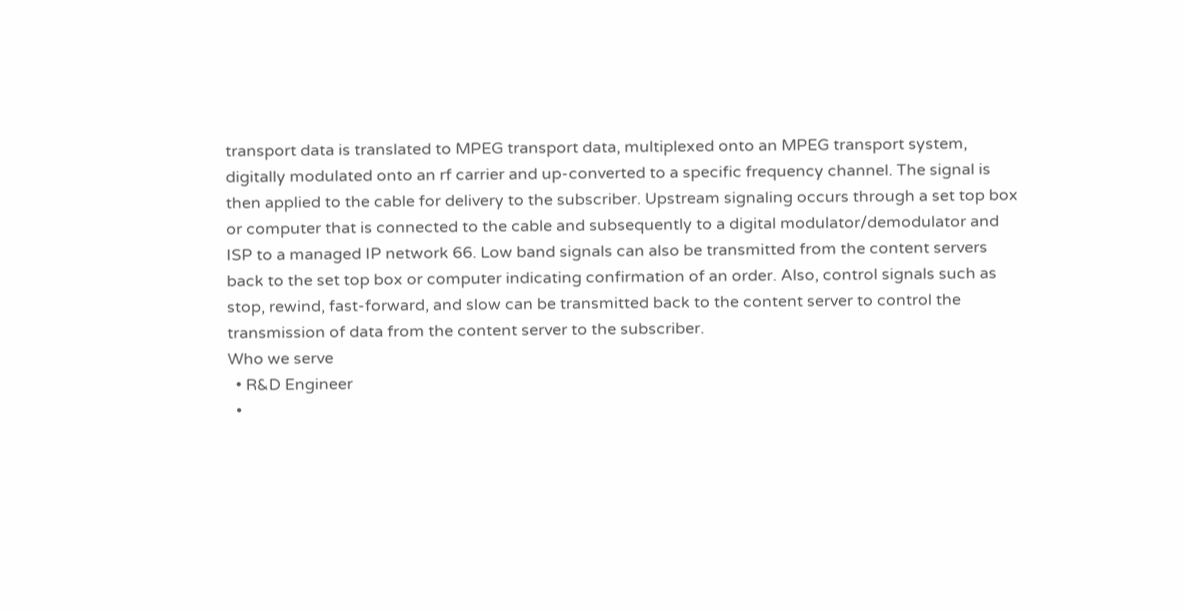transport data is translated to MPEG transport data, multiplexed onto an MPEG transport system, digitally modulated onto an rf carrier and up-converted to a specific frequency channel. The signal is then applied to the cable for delivery to the subscriber. Upstream signaling occurs through a set top box or computer that is connected to the cable and subsequently to a digital modulator/demodulator and ISP to a managed IP network 66. Low band signals can also be transmitted from the content servers back to the set top box or computer indicating confirmation of an order. Also, control signals such as stop, rewind, fast-forward, and slow can be transmitted back to the content server to control the transmission of data from the content server to the subscriber.
Who we serve
  • R&D Engineer
  •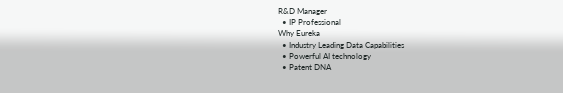R&D Manager
  • IP Professional
Why Eureka
  • Industry Leading Data Capabilities
  • Powerful AI technology
  • Patent DNA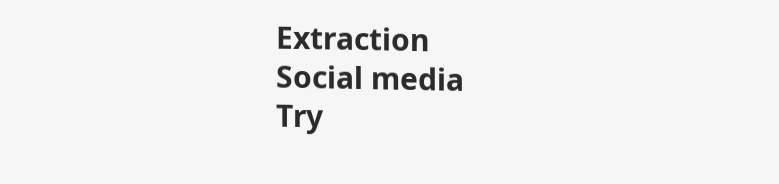Extraction
Social media
Try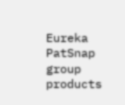Eureka
PatSnap group products